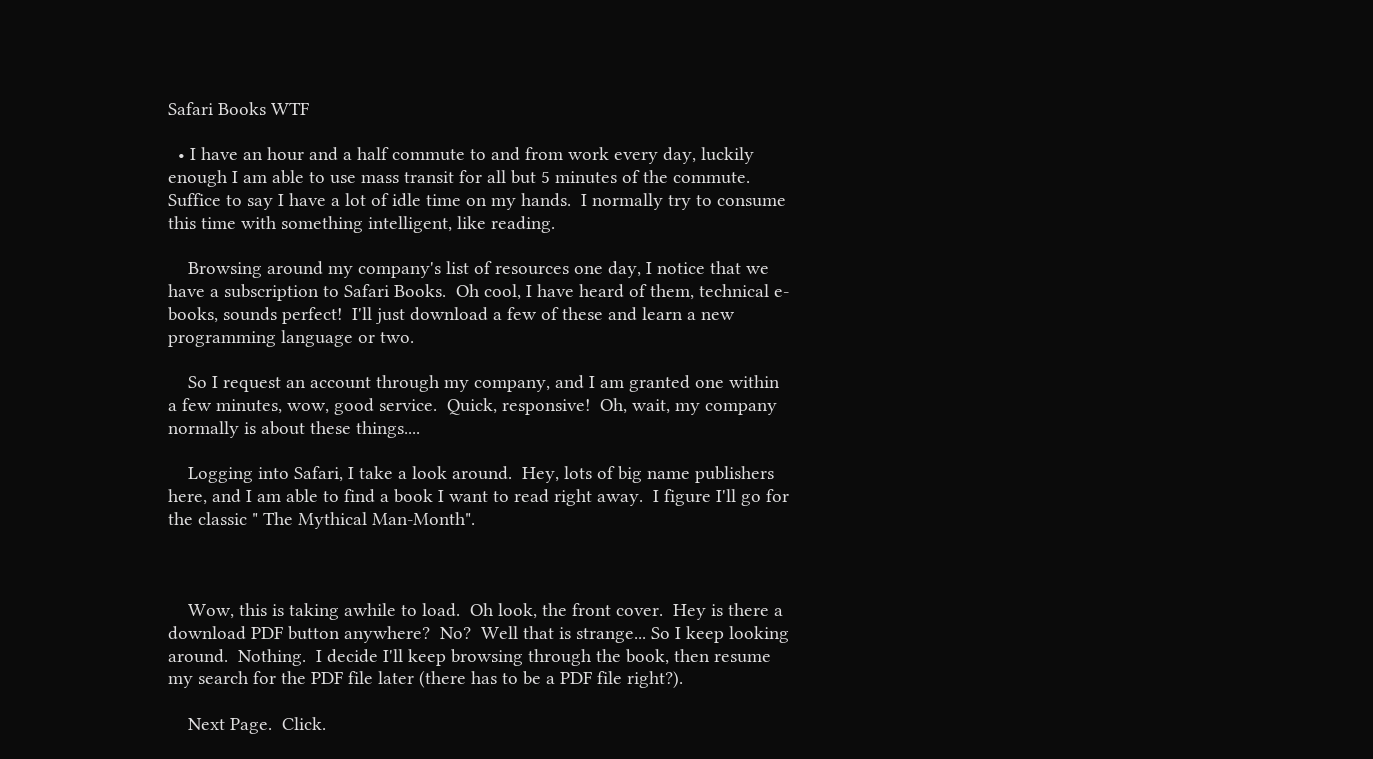Safari Books WTF

  • I have an hour and a half commute to and from work every day, luckily enough I am able to use mass transit for all but 5 minutes of the commute.  Suffice to say I have a lot of idle time on my hands.  I normally try to consume this time with something intelligent, like reading.

    Browsing around my company's list of resources one day, I notice that we have a subscription to Safari Books.  Oh cool, I have heard of them, technical e-books, sounds perfect!  I'll just download a few of these and learn a new programming language or two.

    So I request an account through my company, and I am granted one within a few minutes, wow, good service.  Quick, responsive!  Oh, wait, my company normally is about these things....

    Logging into Safari, I take a look around.  Hey, lots of big name publishers here, and I am able to find a book I want to read right away.  I figure I'll go for the classic " The Mythical Man-Month".



    Wow, this is taking awhile to load.  Oh look, the front cover.  Hey is there a download PDF button anywhere?  No?  Well that is strange... So I keep looking around.  Nothing.  I decide I'll keep browsing through the book, then resume my search for the PDF file later (there has to be a PDF file right?).

    Next Page.  Click.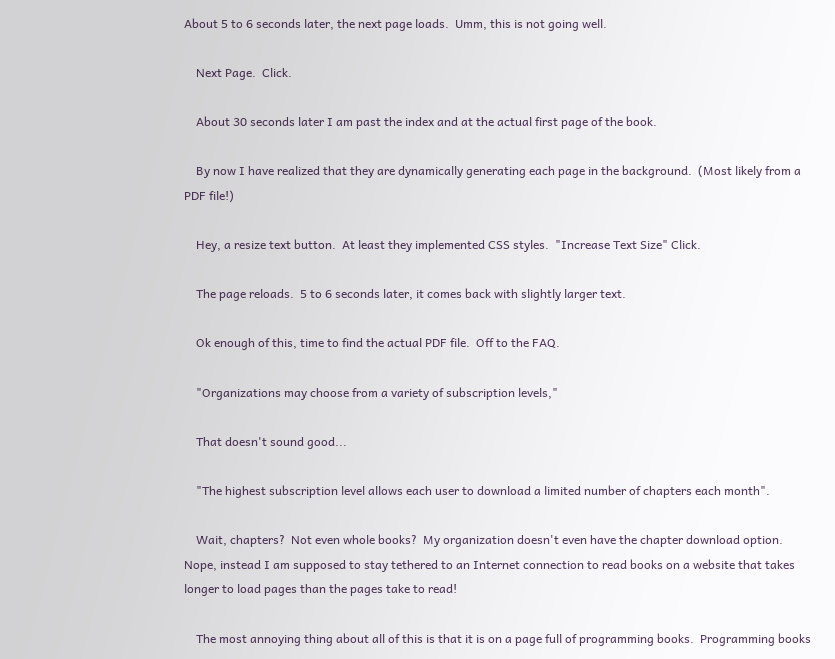About 5 to 6 seconds later, the next page loads.  Umm, this is not going well.

    Next Page.  Click.

    About 30 seconds later I am past the index and at the actual first page of the book.

    By now I have realized that they are dynamically generating each page in the background.  (Most likely from a PDF file!)

    Hey, a resize text button.  At least they implemented CSS styles.  "Increase Text Size" Click.

    The page reloads.  5 to 6 seconds later, it comes back with slightly larger text.

    Ok enough of this, time to find the actual PDF file.  Off to the FAQ.

    "Organizations may choose from a variety of subscription levels,"

    That doesn't sound good...

    "The highest subscription level allows each user to download a limited number of chapters each month".

    Wait, chapters?  Not even whole books?  My organization doesn't even have the chapter download option.  Nope, instead I am supposed to stay tethered to an Internet connection to read books on a website that takes longer to load pages than the pages take to read!

    The most annoying thing about all of this is that it is on a page full of programming books.  Programming books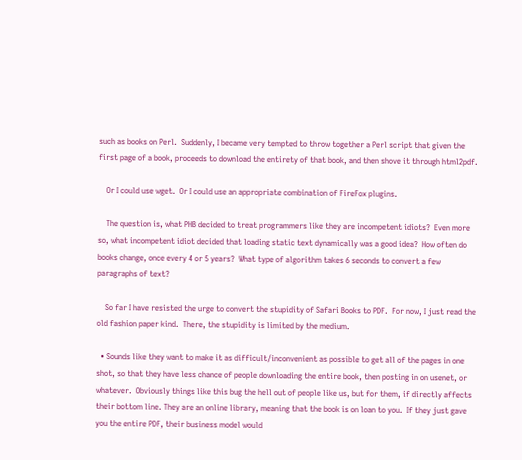such as books on Perl.  Suddenly, I became very tempted to throw together a Perl script that given the first page of a book, proceeds to download the entirety of that book, and then shove it through html2pdf.

    Or I could use wget.  Or I could use an appropriate combination of FireFox plugins.

    The question is, what PHB decided to treat programmers like they are incompetent idiots?  Even more so, what incompetent idiot decided that loading static text dynamically was a good idea?  How often do books change, once every 4 or 5 years?  What type of algorithm takes 6 seconds to convert a few paragraphs of text?

    So far I have resisted the urge to convert the stupidity of Safari Books to PDF.  For now, I just read the old fashion paper kind.  There, the stupidity is limited by the medium.

  • Sounds like they want to make it as difficult/inconvenient as possible to get all of the pages in one shot, so that they have less chance of people downloading the entire book, then posting in on usenet, or whatever.  Obviously things like this bug the hell out of people like us, but for them, if directly affects their bottom line. They are an online library, meaning that the book is on loan to you.  If they just gave you the entire PDF, their business model would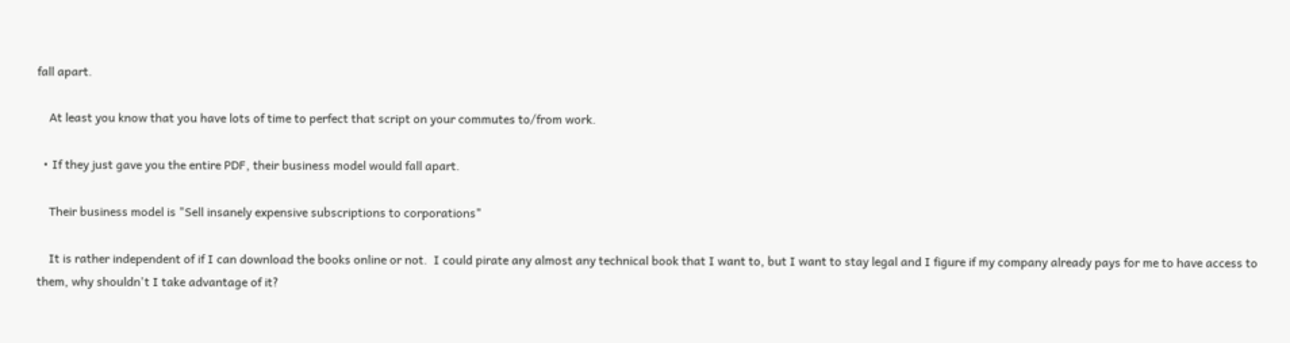fall apart.

    At least you know that you have lots of time to perfect that script on your commutes to/from work.

  • If they just gave you the entire PDF, their business model would fall apart.

    Their business model is "Sell insanely expensive subscriptions to corporations"

    It is rather independent of if I can download the books online or not.  I could pirate any almost any technical book that I want to, but I want to stay legal and I figure if my company already pays for me to have access to them, why shouldn't I take advantage of it?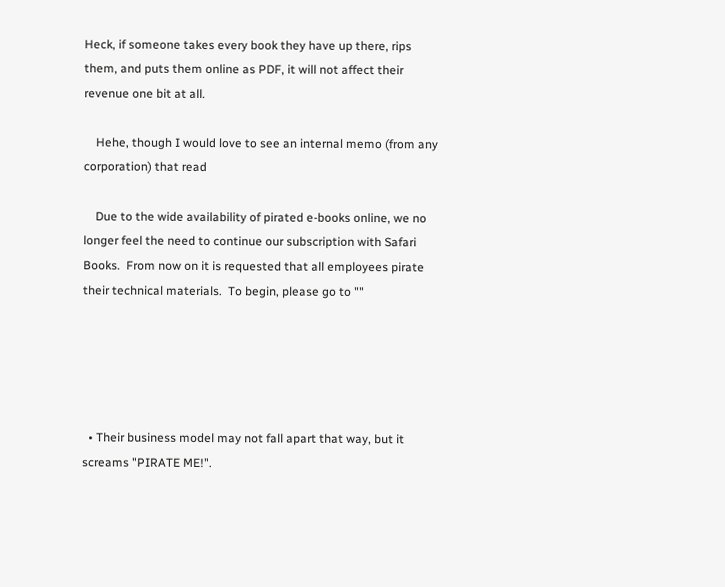Heck, if someone takes every book they have up there, rips them, and puts them online as PDF, it will not affect their revenue one bit at all.

    Hehe, though I would love to see an internal memo (from any corporation) that read

    Due to the wide availability of pirated e-books online, we no longer feel the need to continue our subscription with Safari Books.  From now on it is requested that all employees pirate their technical materials.  To begin, please go to ""





  • Their business model may not fall apart that way, but it screams "PIRATE ME!".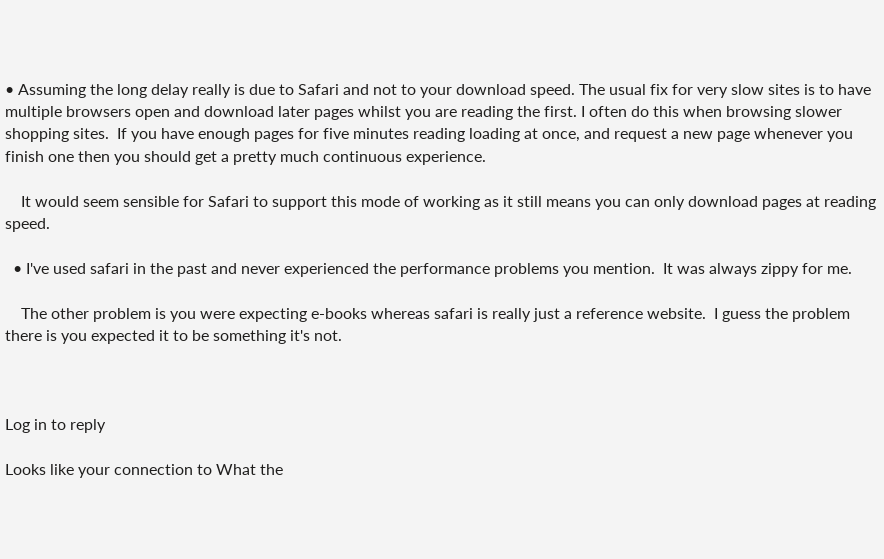• Assuming the long delay really is due to Safari and not to your download speed. The usual fix for very slow sites is to have multiple browsers open and download later pages whilst you are reading the first. I often do this when browsing slower shopping sites.  If you have enough pages for five minutes reading loading at once, and request a new page whenever you finish one then you should get a pretty much continuous experience.

    It would seem sensible for Safari to support this mode of working as it still means you can only download pages at reading speed.

  • I've used safari in the past and never experienced the performance problems you mention.  It was always zippy for me.

    The other problem is you were expecting e-books whereas safari is really just a reference website.  I guess the problem there is you expected it to be something it's not.



Log in to reply

Looks like your connection to What the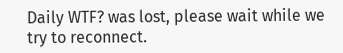Daily WTF? was lost, please wait while we try to reconnect.